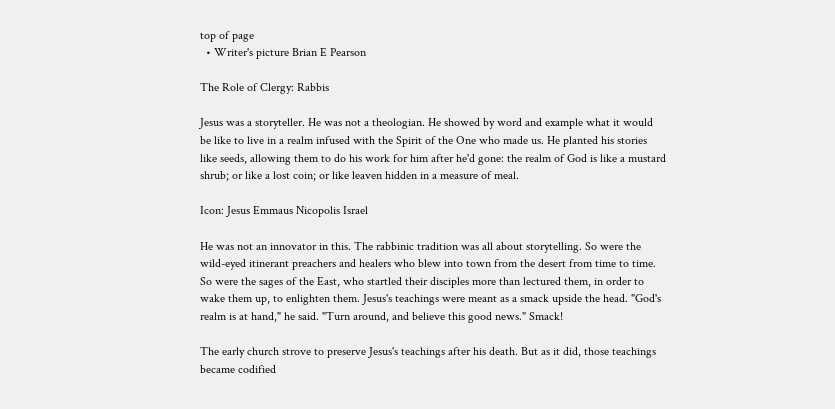top of page
  • Writer's picture Brian E Pearson

The Role of Clergy: Rabbis

Jesus was a storyteller. He was not a theologian. He showed by word and example what it would be like to live in a realm infused with the Spirit of the One who made us. He planted his stories like seeds, allowing them to do his work for him after he'd gone: the realm of God is like a mustard shrub; or like a lost coin; or like leaven hidden in a measure of meal.

Icon: Jesus Emmaus Nicopolis Israel

He was not an innovator in this. The rabbinic tradition was all about storytelling. So were the wild-eyed itinerant preachers and healers who blew into town from the desert from time to time. So were the sages of the East, who startled their disciples more than lectured them, in order to wake them up, to enlighten them. Jesus's teachings were meant as a smack upside the head. "God's realm is at hand," he said. "Turn around, and believe this good news." Smack!

The early church strove to preserve Jesus's teachings after his death. But as it did, those teachings became codified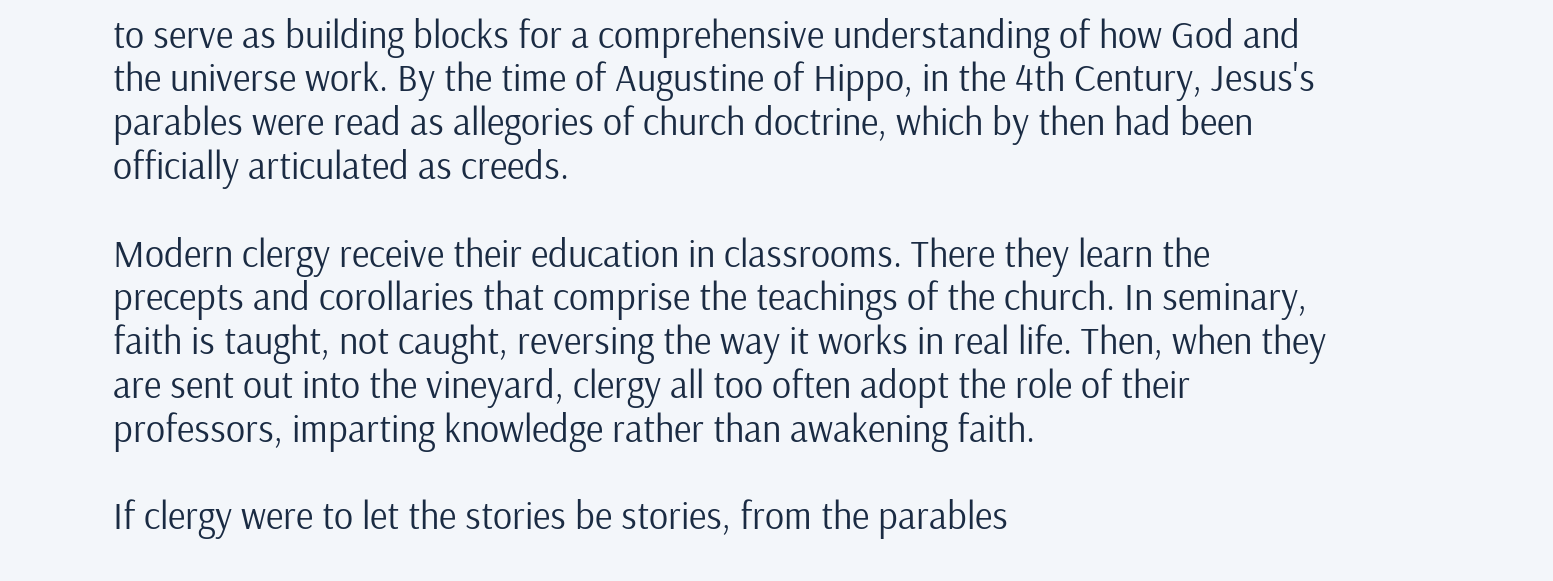to serve as building blocks for a comprehensive understanding of how God and the universe work. By the time of Augustine of Hippo, in the 4th Century, Jesus's parables were read as allegories of church doctrine, which by then had been officially articulated as creeds.

Modern clergy receive their education in classrooms. There they learn the precepts and corollaries that comprise the teachings of the church. In seminary, faith is taught, not caught, reversing the way it works in real life. Then, when they are sent out into the vineyard, clergy all too often adopt the role of their professors, imparting knowledge rather than awakening faith.

If clergy were to let the stories be stories, from the parables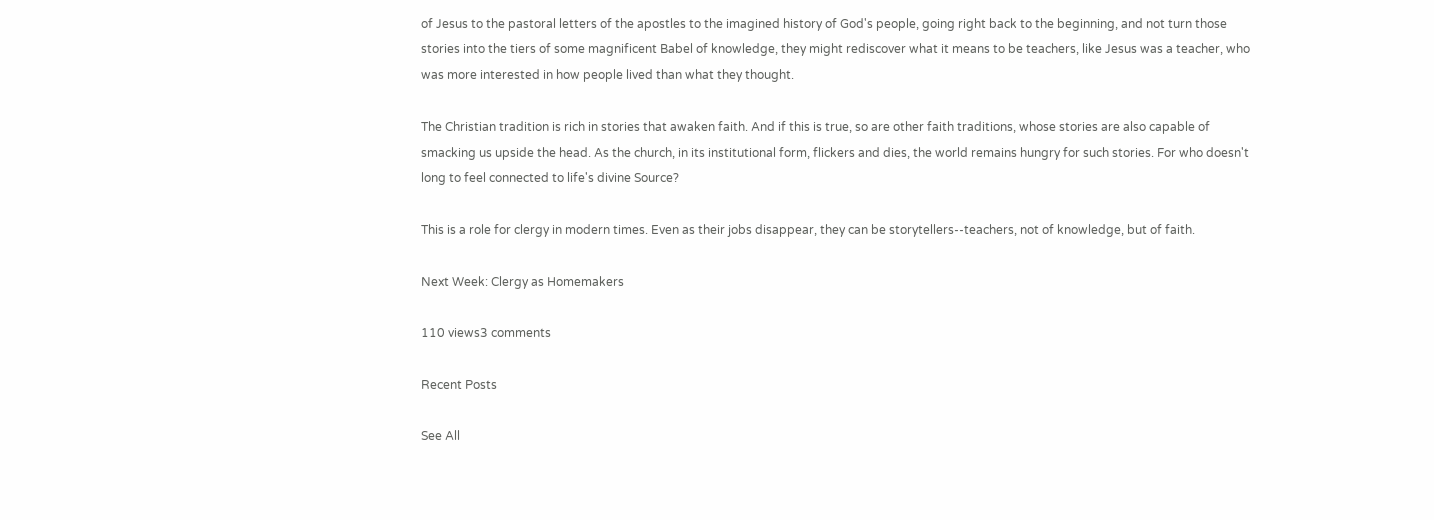of Jesus to the pastoral letters of the apostles to the imagined history of God's people, going right back to the beginning, and not turn those stories into the tiers of some magnificent Babel of knowledge, they might rediscover what it means to be teachers, like Jesus was a teacher, who was more interested in how people lived than what they thought.

The Christian tradition is rich in stories that awaken faith. And if this is true, so are other faith traditions, whose stories are also capable of smacking us upside the head. As the church, in its institutional form, flickers and dies, the world remains hungry for such stories. For who doesn't long to feel connected to life's divine Source?

This is a role for clergy in modern times. Even as their jobs disappear, they can be storytellers--teachers, not of knowledge, but of faith.

Next Week: Clergy as Homemakers

110 views3 comments

Recent Posts

See All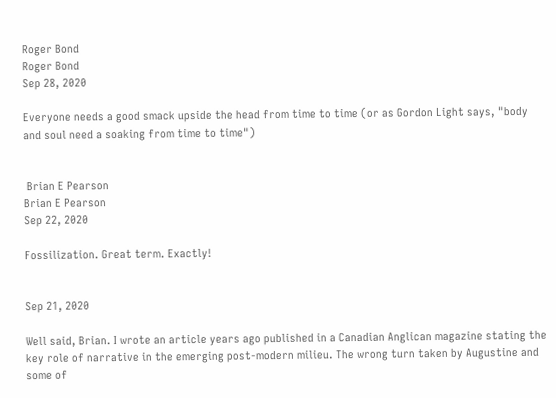Roger Bond
Roger Bond
Sep 28, 2020

Everyone needs a good smack upside the head from time to time (or as Gordon Light says, "body and soul need a soaking from time to time")


 Brian E Pearson
Brian E Pearson
Sep 22, 2020

Fossilization. Great term. Exactly!


Sep 21, 2020

Well said, Brian. I wrote an article years ago published in a Canadian Anglican magazine stating the key role of narrative in the emerging post-modern milieu. The wrong turn taken by Augustine and some of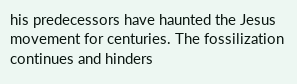his predecessors have haunted the Jesus movement for centuries. The fossilization continues and hinders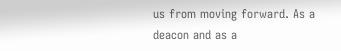us from moving forward. As a deacon and as a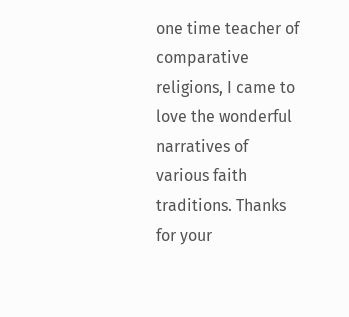one time teacher of comparative religions, I came to love the wonderful narratives of various faith traditions. Thanks for your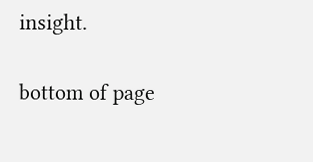insight.

bottom of page